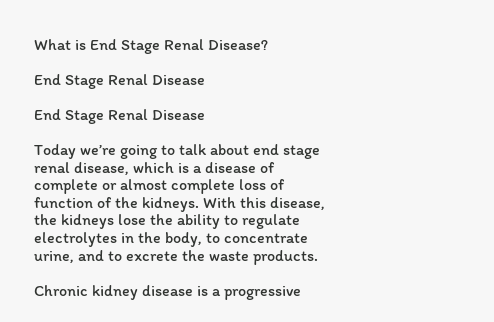What is End Stage Renal Disease?

End Stage Renal Disease

End Stage Renal Disease

Today we’re going to talk about end stage renal disease, which is a disease of complete or almost complete loss of function of the kidneys. With this disease, the kidneys lose the ability to regulate electrolytes in the body, to concentrate urine, and to excrete the waste products.

Chronic kidney disease is a progressive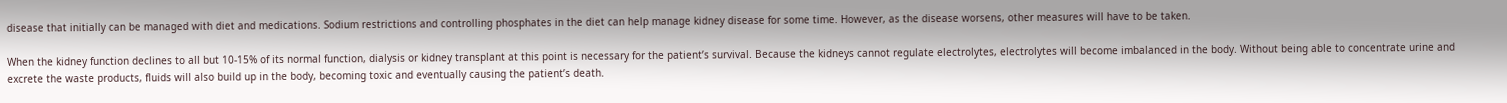disease that initially can be managed with diet and medications. Sodium restrictions and controlling phosphates in the diet can help manage kidney disease for some time. However, as the disease worsens, other measures will have to be taken.

When the kidney function declines to all but 10-15% of its normal function, dialysis or kidney transplant at this point is necessary for the patient’s survival. Because the kidneys cannot regulate electrolytes, electrolytes will become imbalanced in the body. Without being able to concentrate urine and excrete the waste products, fluids will also build up in the body, becoming toxic and eventually causing the patient’s death.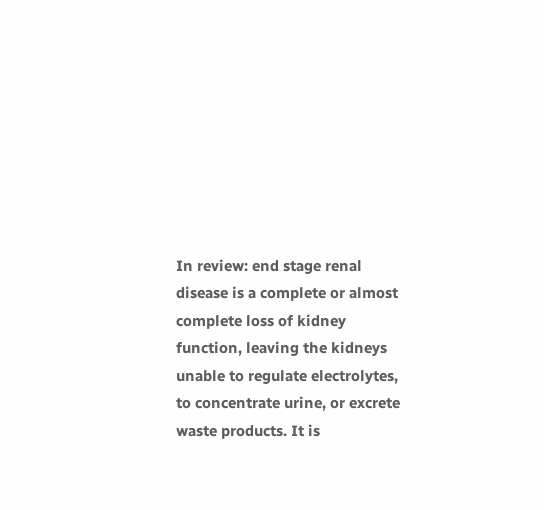In review: end stage renal disease is a complete or almost complete loss of kidney function, leaving the kidneys unable to regulate electrolytes, to concentrate urine, or excrete waste products. It is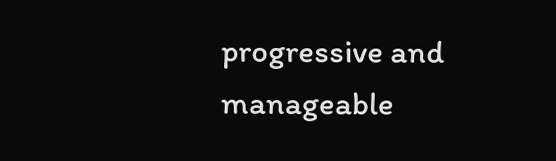progressive and manageable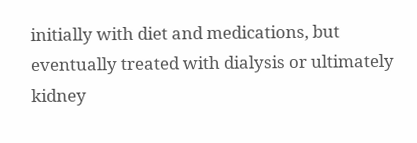initially with diet and medications, but eventually treated with dialysis or ultimately kidney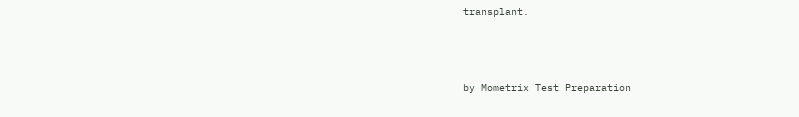transplant.



by Mometrix Test Preparation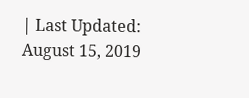| Last Updated: August 15, 2019